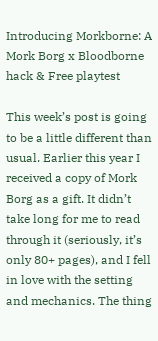Introducing Morkborne: A Mork Borg x Bloodborne hack & Free playtest

This week’s post is going to be a little different than usual. Earlier this year I received a copy of Mork Borg as a gift. It didn’t take long for me to read through it (seriously, it’s only 80+ pages), and I fell in love with the setting and mechanics. The thing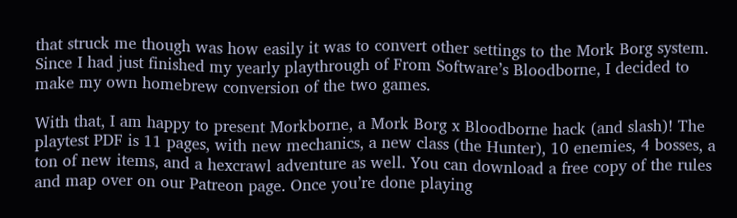that struck me though was how easily it was to convert other settings to the Mork Borg system. Since I had just finished my yearly playthrough of From Software’s Bloodborne, I decided to make my own homebrew conversion of the two games.

With that, I am happy to present Morkborne, a Mork Borg x Bloodborne hack (and slash)! The playtest PDF is 11 pages, with new mechanics, a new class (the Hunter), 10 enemies, 4 bosses, a ton of new items, and a hexcrawl adventure as well. You can download a free copy of the rules and map over on our Patreon page. Once you’re done playing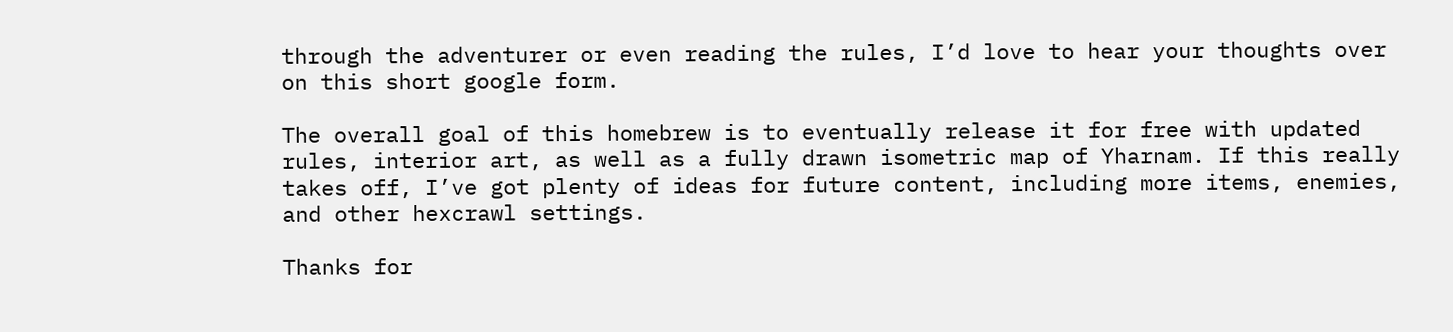through the adventurer or even reading the rules, I’d love to hear your thoughts over on this short google form.

The overall goal of this homebrew is to eventually release it for free with updated rules, interior art, as well as a fully drawn isometric map of Yharnam. If this really takes off, I’ve got plenty of ideas for future content, including more items, enemies, and other hexcrawl settings.

Thanks for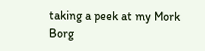taking a peek at my Mork Borg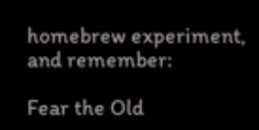homebrew experiment, and remember:

Fear the Old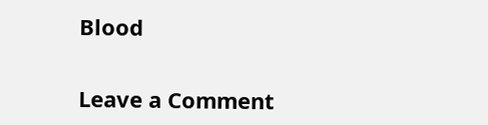Blood


Leave a Comment